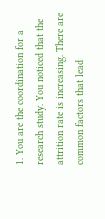1. You are the coordination for a research study. You noticed that the attrition rate is increasing. There are common factors that lead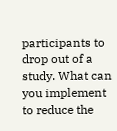participants to drop out of a study. What can you implement to reduce the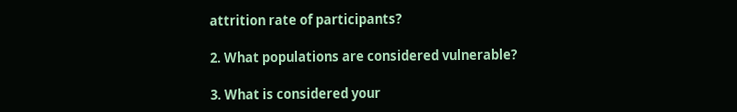attrition rate of participants?

2. What populations are considered vulnerable?

3. What is considered your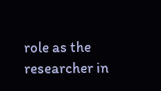role as the researcher in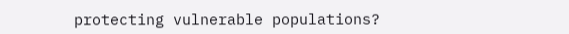protecting vulnerable populations?